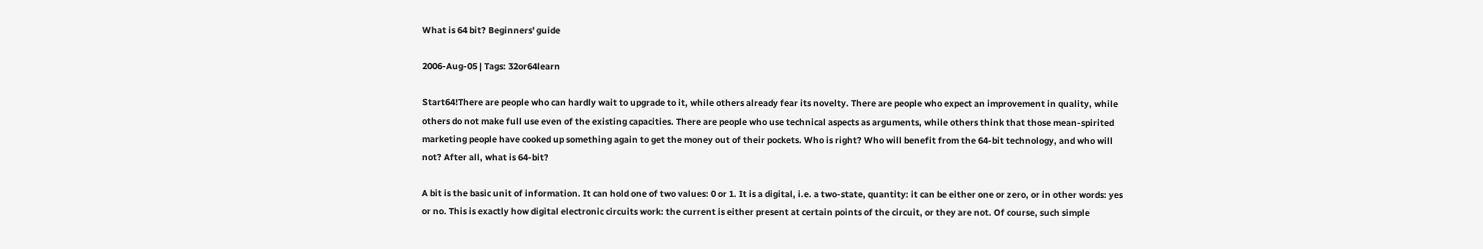What is 64 bit? Beginners' guide

2006-Aug-05 | Tags: 32or64learn

Start64!There are people who can hardly wait to upgrade to it, while others already fear its novelty. There are people who expect an improvement in quality, while others do not make full use even of the existing capacities. There are people who use technical aspects as arguments, while others think that those mean-spirited marketing people have cooked up something again to get the money out of their pockets. Who is right? Who will benefit from the 64-bit technology, and who will not? After all, what is 64-bit?

A bit is the basic unit of information. It can hold one of two values: 0 or 1. It is a digital, i.e. a two-state, quantity: it can be either one or zero, or in other words: yes or no. This is exactly how digital electronic circuits work: the current is either present at certain points of the circuit, or they are not. Of course, such simple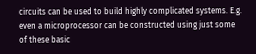circuits can be used to build highly complicated systems. E.g. even a microprocessor can be constructed using just some of these basic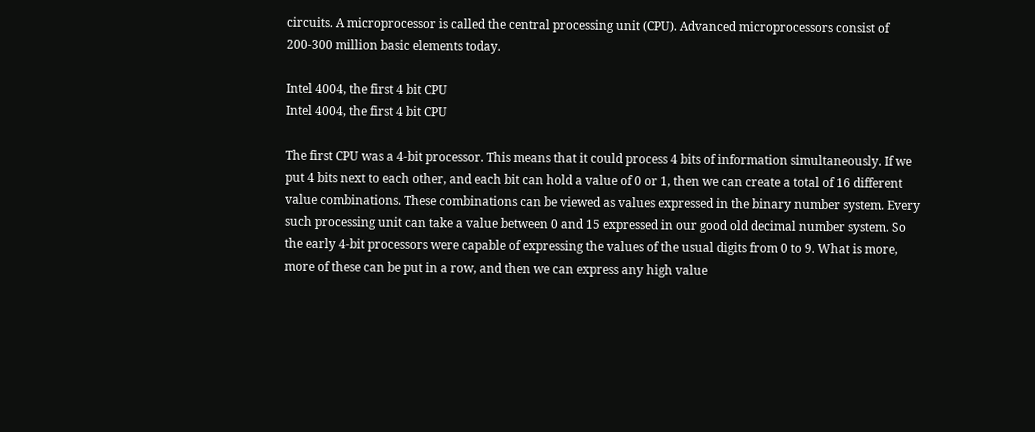circuits. A microprocessor is called the central processing unit (CPU). Advanced microprocessors consist of 200-300 million basic elements today.

Intel 4004, the first 4 bit CPU
Intel 4004, the first 4 bit CPU

The first CPU was a 4-bit processor. This means that it could process 4 bits of information simultaneously. If we put 4 bits next to each other, and each bit can hold a value of 0 or 1, then we can create a total of 16 different value combinations. These combinations can be viewed as values expressed in the binary number system. Every such processing unit can take a value between 0 and 15 expressed in our good old decimal number system. So the early 4-bit processors were capable of expressing the values of the usual digits from 0 to 9. What is more, more of these can be put in a row, and then we can express any high value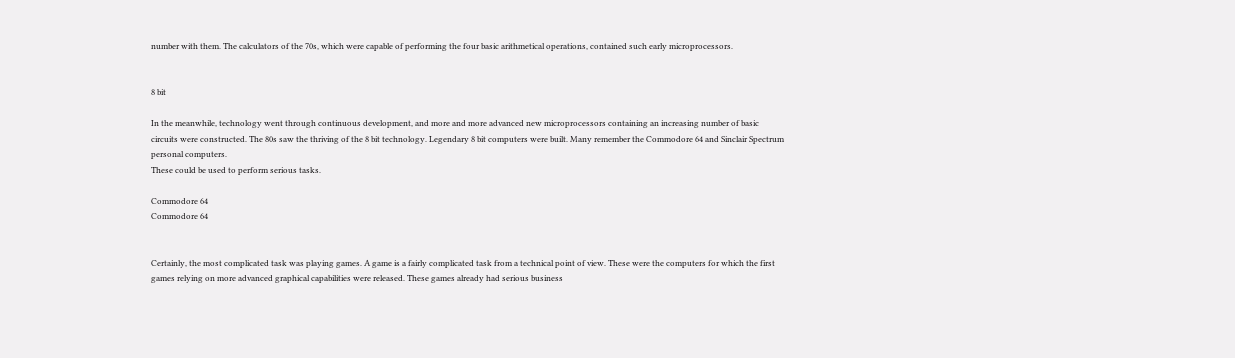number with them. The calculators of the 70s, which were capable of performing the four basic arithmetical operations, contained such early microprocessors.


8 bit

In the meanwhile, technology went through continuous development, and more and more advanced new microprocessors containing an increasing number of basic circuits were constructed. The 80s saw the thriving of the 8 bit technology. Legendary 8 bit computers were built. Many remember the Commodore 64 and Sinclair Spectrum personal computers.
These could be used to perform serious tasks.

Commodore 64
Commodore 64


Certainly, the most complicated task was playing games. A game is a fairly complicated task from a technical point of view. These were the computers for which the first games relying on more advanced graphical capabilities were released. These games already had serious business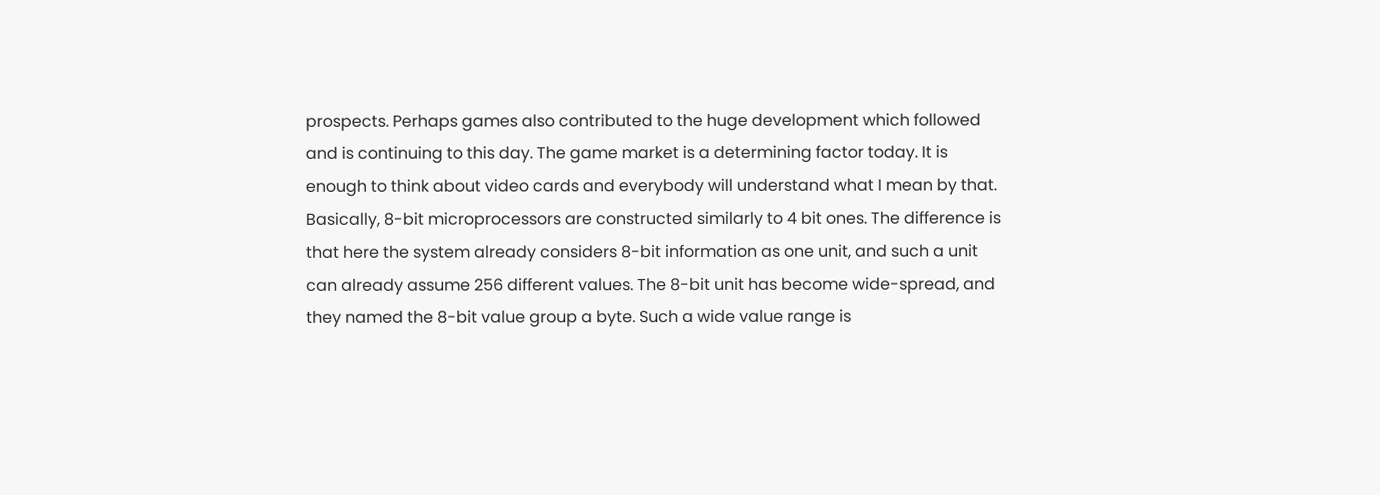prospects. Perhaps games also contributed to the huge development which followed and is continuing to this day. The game market is a determining factor today. It is enough to think about video cards and everybody will understand what I mean by that. Basically, 8-bit microprocessors are constructed similarly to 4 bit ones. The difference is that here the system already considers 8-bit information as one unit, and such a unit can already assume 256 different values. The 8-bit unit has become wide-spread, and they named the 8-bit value group a byte. Such a wide value range is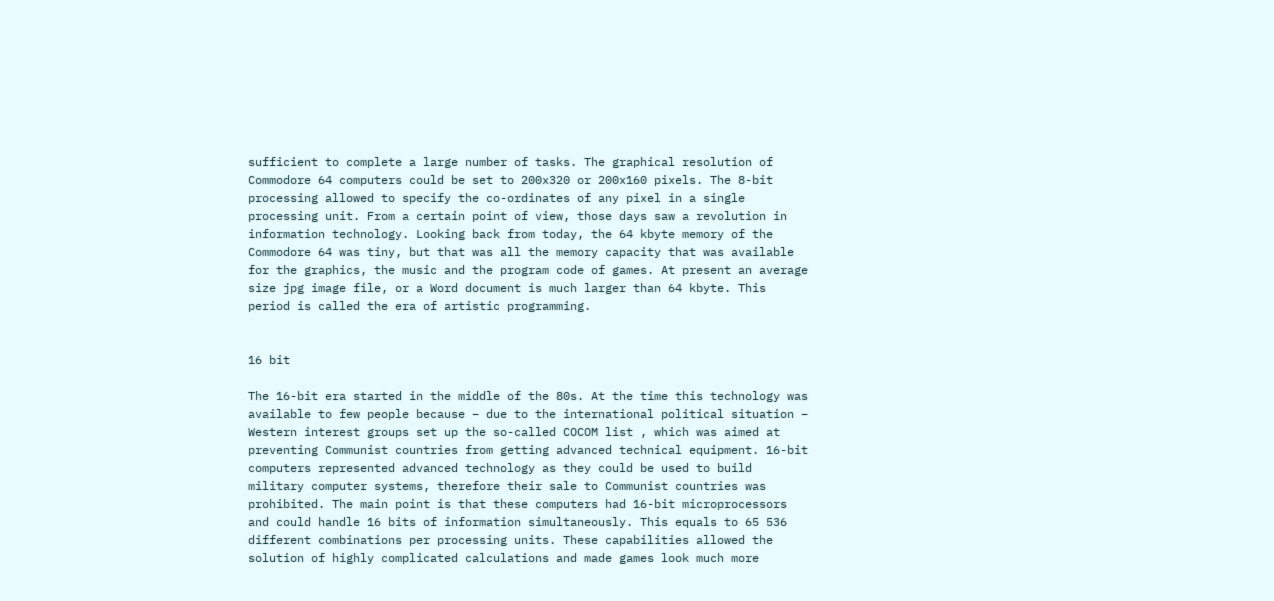sufficient to complete a large number of tasks. The graphical resolution of Commodore 64 computers could be set to 200x320 or 200x160 pixels. The 8-bit processing allowed to specify the co-ordinates of any pixel in a single processing unit. From a certain point of view, those days saw a revolution in information technology. Looking back from today, the 64 kbyte memory of the Commodore 64 was tiny, but that was all the memory capacity that was available for the graphics, the music and the program code of games. At present an average size jpg image file, or a Word document is much larger than 64 kbyte. This period is called the era of artistic programming.


16 bit

The 16-bit era started in the middle of the 80s. At the time this technology was available to few people because – due to the international political situation – Western interest groups set up the so-called COCOM list , which was aimed at preventing Communist countries from getting advanced technical equipment. 16-bit computers represented advanced technology as they could be used to build military computer systems, therefore their sale to Communist countries was prohibited. The main point is that these computers had 16-bit microprocessors and could handle 16 bits of information simultaneously. This equals to 65 536 different combinations per processing units. These capabilities allowed the solution of highly complicated calculations and made games look much more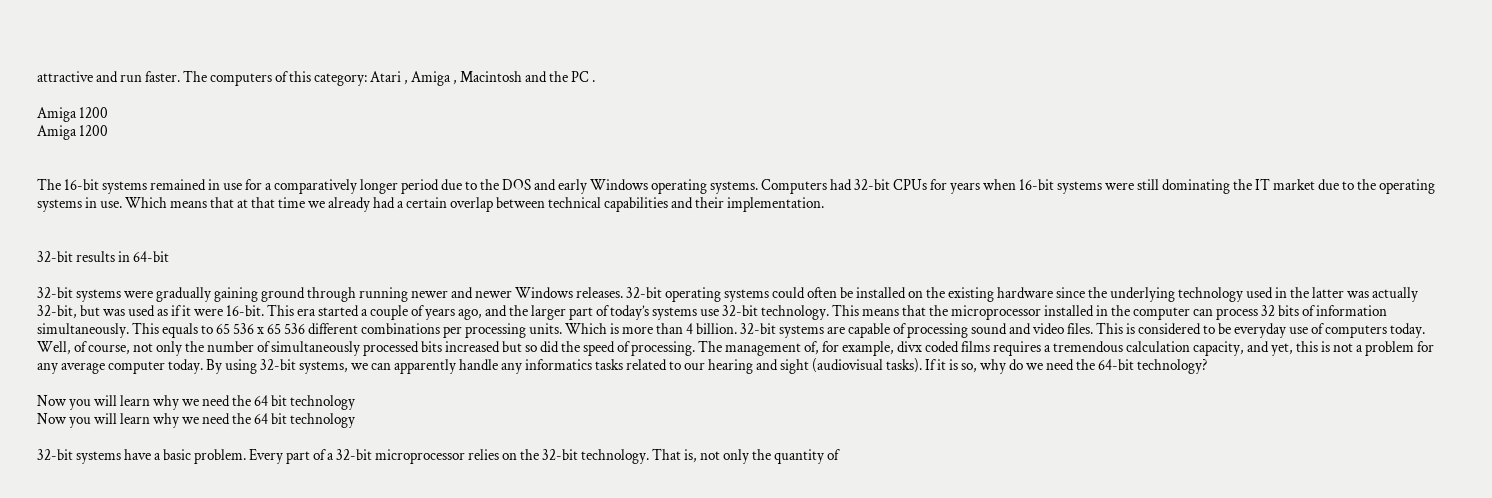attractive and run faster. The computers of this category: Atari , Amiga , Macintosh and the PC .

Amiga 1200
Amiga 1200


The 16-bit systems remained in use for a comparatively longer period due to the DOS and early Windows operating systems. Computers had 32-bit CPUs for years when 16-bit systems were still dominating the IT market due to the operating systems in use. Which means that at that time we already had a certain overlap between technical capabilities and their implementation.


32-bit results in 64-bit

32-bit systems were gradually gaining ground through running newer and newer Windows releases. 32-bit operating systems could often be installed on the existing hardware since the underlying technology used in the latter was actually 32-bit, but was used as if it were 16-bit. This era started a couple of years ago, and the larger part of today’s systems use 32-bit technology. This means that the microprocessor installed in the computer can process 32 bits of information simultaneously. This equals to 65 536 x 65 536 different combinations per processing units. Which is more than 4 billion. 32-bit systems are capable of processing sound and video files. This is considered to be everyday use of computers today. Well, of course, not only the number of simultaneously processed bits increased but so did the speed of processing. The management of, for example, divx coded films requires a tremendous calculation capacity, and yet, this is not a problem for any average computer today. By using 32-bit systems, we can apparently handle any informatics tasks related to our hearing and sight (audiovisual tasks). If it is so, why do we need the 64-bit technology?

Now you will learn why we need the 64 bit technology
Now you will learn why we need the 64 bit technology

32-bit systems have a basic problem. Every part of a 32-bit microprocessor relies on the 32-bit technology. That is, not only the quantity of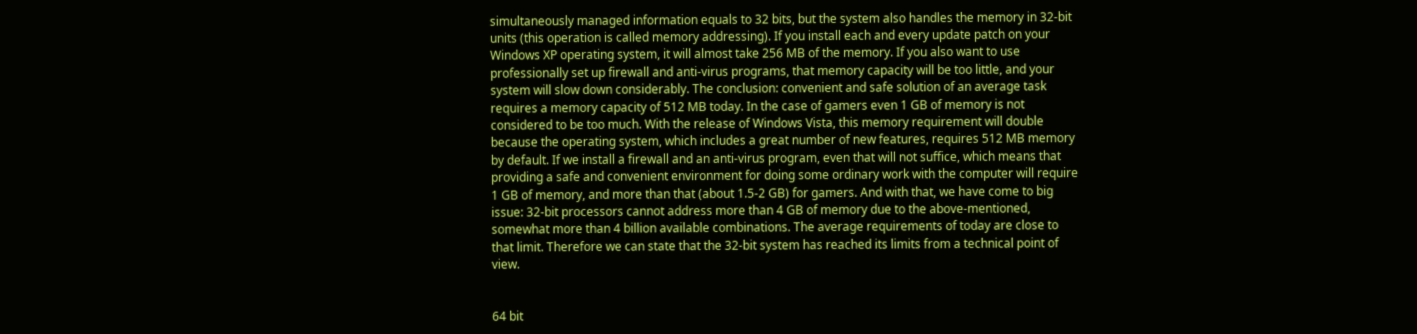simultaneously managed information equals to 32 bits, but the system also handles the memory in 32-bit units (this operation is called memory addressing). If you install each and every update patch on your Windows XP operating system, it will almost take 256 MB of the memory. If you also want to use professionally set up firewall and anti-virus programs, that memory capacity will be too little, and your system will slow down considerably. The conclusion: convenient and safe solution of an average task requires a memory capacity of 512 MB today. In the case of gamers even 1 GB of memory is not considered to be too much. With the release of Windows Vista, this memory requirement will double because the operating system, which includes a great number of new features, requires 512 MB memory by default. If we install a firewall and an anti-virus program, even that will not suffice, which means that providing a safe and convenient environment for doing some ordinary work with the computer will require 1 GB of memory, and more than that (about 1.5-2 GB) for gamers. And with that, we have come to big issue: 32-bit processors cannot address more than 4 GB of memory due to the above-mentioned, somewhat more than 4 billion available combinations. The average requirements of today are close to that limit. Therefore we can state that the 32-bit system has reached its limits from a technical point of view.


64 bit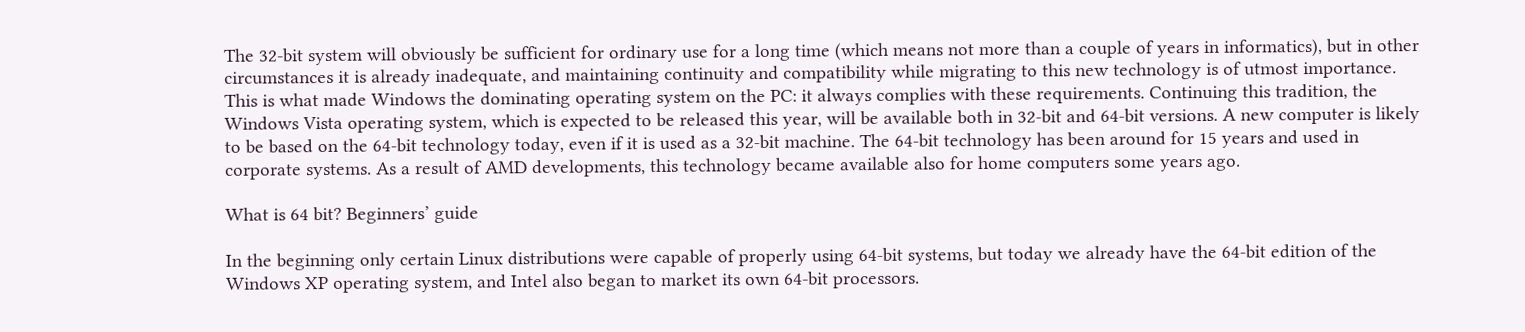The 32-bit system will obviously be sufficient for ordinary use for a long time (which means not more than a couple of years in informatics), but in other circumstances it is already inadequate, and maintaining continuity and compatibility while migrating to this new technology is of utmost importance. This is what made Windows the dominating operating system on the PC: it always complies with these requirements. Continuing this tradition, the Windows Vista operating system, which is expected to be released this year, will be available both in 32-bit and 64-bit versions. A new computer is likely to be based on the 64-bit technology today, even if it is used as a 32-bit machine. The 64-bit technology has been around for 15 years and used in corporate systems. As a result of AMD developments, this technology became available also for home computers some years ago.

What is 64 bit? Beginners’ guide

In the beginning only certain Linux distributions were capable of properly using 64-bit systems, but today we already have the 64-bit edition of the Windows XP operating system, and Intel also began to market its own 64-bit processors.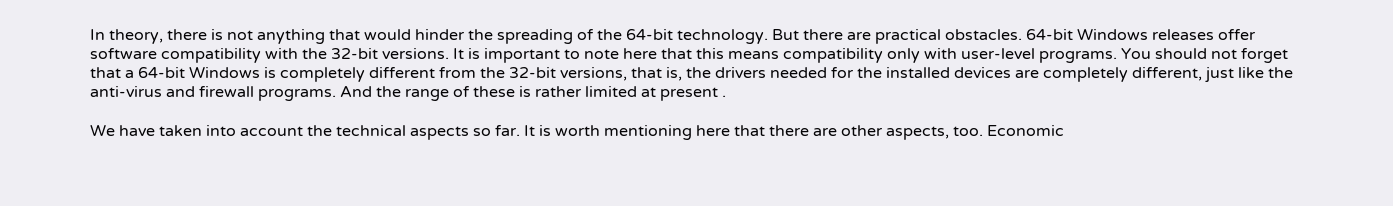In theory, there is not anything that would hinder the spreading of the 64-bit technology. But there are practical obstacles. 64-bit Windows releases offer software compatibility with the 32-bit versions. It is important to note here that this means compatibility only with user-level programs. You should not forget that a 64-bit Windows is completely different from the 32-bit versions, that is, the drivers needed for the installed devices are completely different, just like the anti-virus and firewall programs. And the range of these is rather limited at present .

We have taken into account the technical aspects so far. It is worth mentioning here that there are other aspects, too. Economic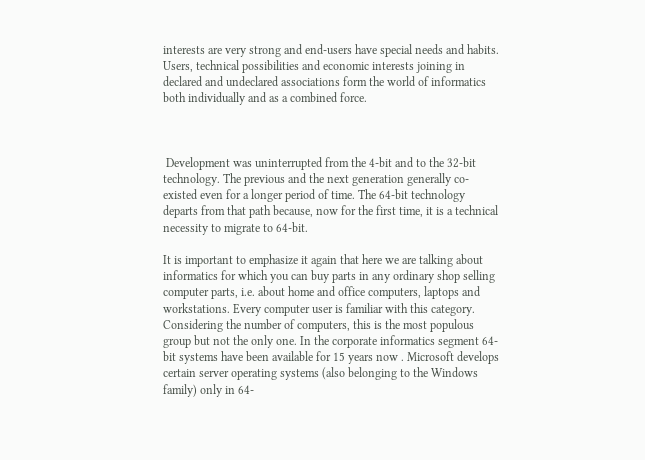interests are very strong and end-users have special needs and habits. Users, technical possibilities and economic interests joining in declared and undeclared associations form the world of informatics both individually and as a combined force.



 Development was uninterrupted from the 4-bit and to the 32-bit technology. The previous and the next generation generally co-existed even for a longer period of time. The 64-bit technology departs from that path because, now for the first time, it is a technical necessity to migrate to 64-bit.

It is important to emphasize it again that here we are talking about informatics for which you can buy parts in any ordinary shop selling computer parts, i.e. about home and office computers, laptops and workstations. Every computer user is familiar with this category. Considering the number of computers, this is the most populous group but not the only one. In the corporate informatics segment 64-bit systems have been available for 15 years now . Microsoft develops certain server operating systems (also belonging to the Windows family) only in 64-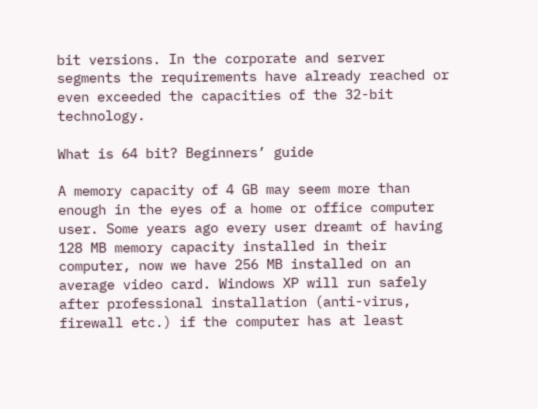bit versions. In the corporate and server segments the requirements have already reached or even exceeded the capacities of the 32-bit technology.

What is 64 bit? Beginners’ guide

A memory capacity of 4 GB may seem more than enough in the eyes of a home or office computer user. Some years ago every user dreamt of having 128 MB memory capacity installed in their computer, now we have 256 MB installed on an average video card. Windows XP will run safely after professional installation (anti-virus, firewall etc.) if the computer has at least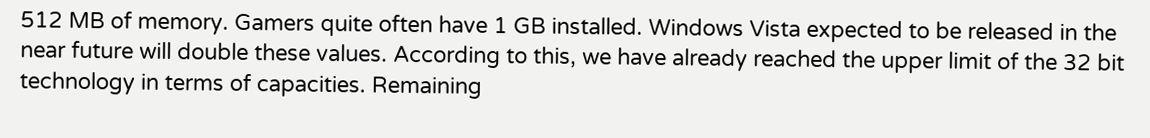512 MB of memory. Gamers quite often have 1 GB installed. Windows Vista expected to be released in the near future will double these values. According to this, we have already reached the upper limit of the 32 bit technology in terms of capacities. Remaining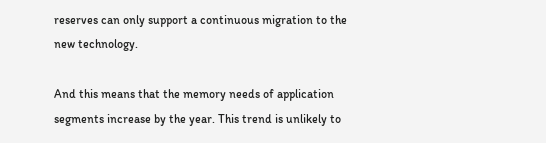reserves can only support a continuous migration to the new technology.

And this means that the memory needs of application segments increase by the year. This trend is unlikely to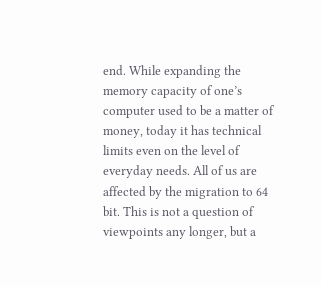end. While expanding the memory capacity of one’s computer used to be a matter of money, today it has technical limits even on the level of everyday needs. All of us are affected by the migration to 64 bit. This is not a question of viewpoints any longer, but a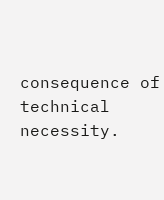consequence of technical necessity.